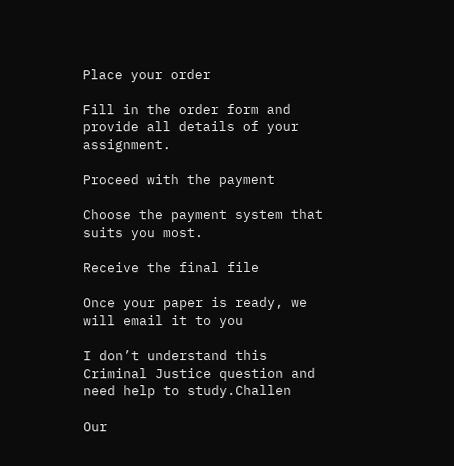Place your order

Fill in the order form and provide all details of your assignment.

Proceed with the payment

Choose the payment system that suits you most.

Receive the final file

Once your paper is ready, we will email it to you

I don’t understand this Criminal Justice question and need help to study.Challen

Our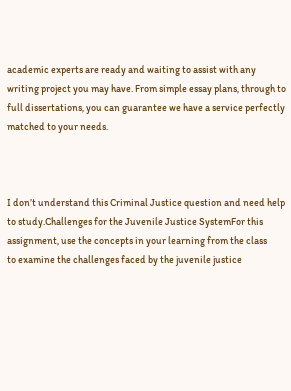academic experts are ready and waiting to assist with any writing project you may have. From simple essay plans, through to full dissertations, you can guarantee we have a service perfectly matched to your needs.



I don’t understand this Criminal Justice question and need help to study.Challenges for the Juvenile Justice SystemFor this assignment, use the concepts in your learning from the class
to examine the challenges faced by the juvenile justice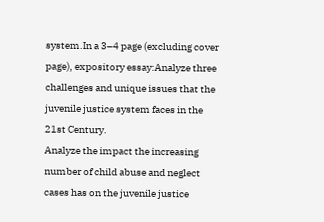system.In a 3–4 page (excluding cover page), expository essay:Analyze three challenges and unique issues that the juvenile justice system faces in the 21st Century.
Analyze the impact the increasing number of child abuse and neglect cases has on the juvenile justice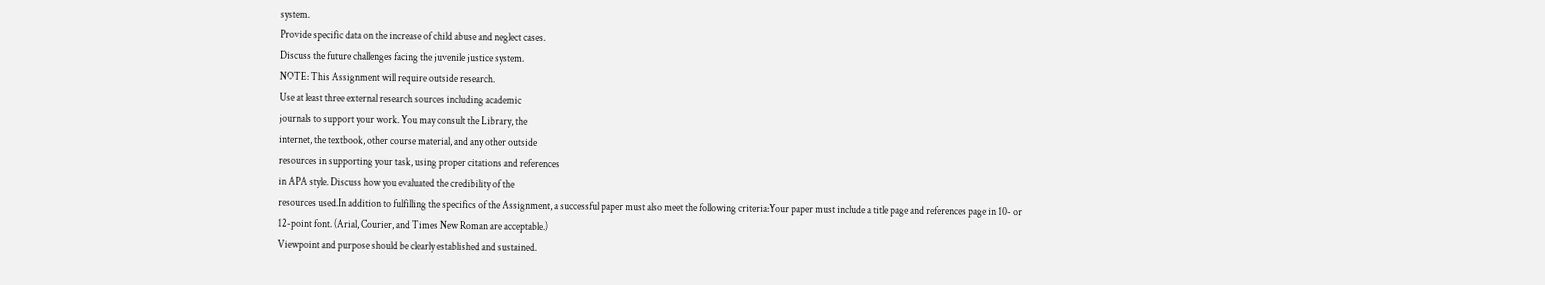system.
Provide specific data on the increase of child abuse and neglect cases.
Discuss the future challenges facing the juvenile justice system.
NOTE: This Assignment will require outside research.
Use at least three external research sources including academic
journals to support your work. You may consult the Library, the
internet, the textbook, other course material, and any other outside
resources in supporting your task, using proper citations and references
in APA style. Discuss how you evaluated the credibility of the
resources used.In addition to fulfilling the specifics of the Assignment, a successful paper must also meet the following criteria:Your paper must include a title page and references page in 10- or
12-point font. (Arial, Courier, and Times New Roman are acceptable.)
Viewpoint and purpose should be clearly established and sustained.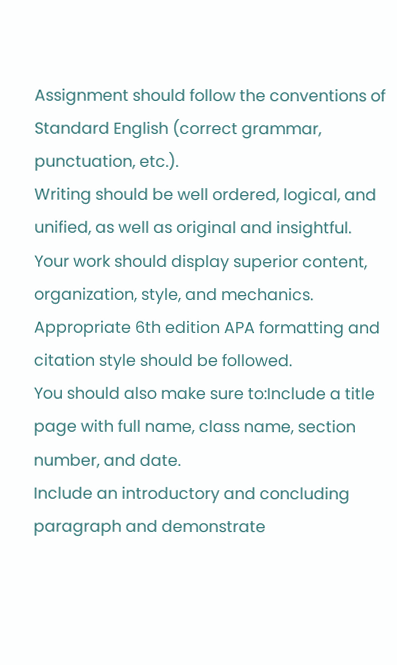Assignment should follow the conventions of Standard English (correct grammar, punctuation, etc.).
Writing should be well ordered, logical, and unified, as well as original and insightful.
Your work should display superior content, organization, style, and mechanics.
Appropriate 6th edition APA formatting and citation style should be followed.
You should also make sure to:Include a title page with full name, class name, section number, and date.
Include an introductory and concluding paragraph and demonstrate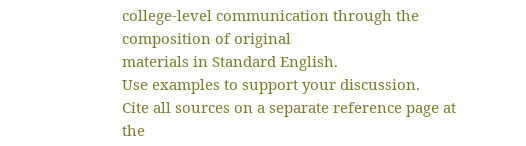college-level communication through the composition of original
materials in Standard English.
Use examples to support your discussion.
Cite all sources on a separate reference page at the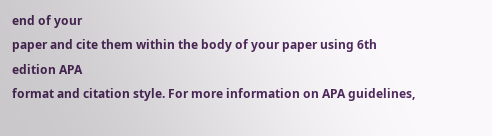end of your
paper and cite them within the body of your paper using 6th edition APA
format and citation style. For more information on APA guidelines,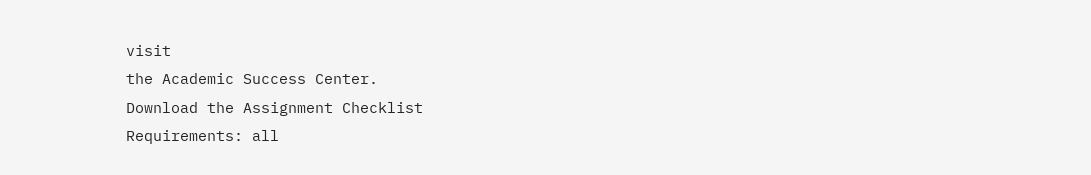visit
the Academic Success Center.
Download the Assignment Checklist
Requirements: all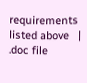requirements listed above   |   .doc file